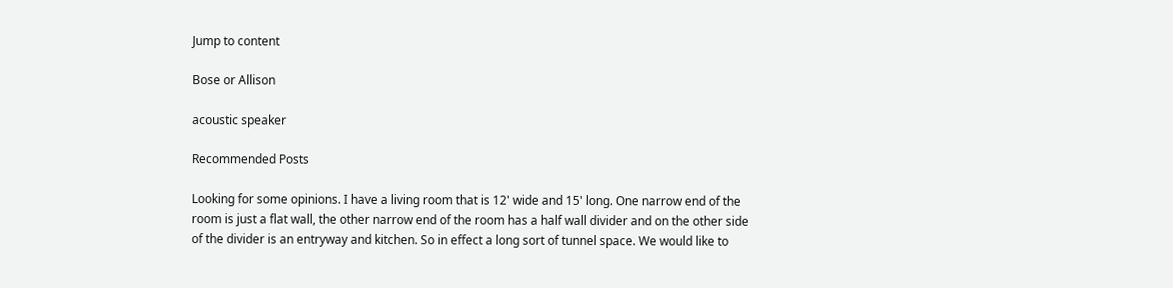Jump to content

Bose or Allison

acoustic speaker

Recommended Posts

Looking for some opinions. I have a living room that is 12' wide and 15' long. One narrow end of the room is just a flat wall, the other narrow end of the room has a half wall divider and on the other side of the divider is an entryway and kitchen. So in effect a long sort of tunnel space. We would like to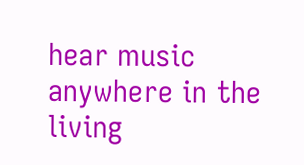hear music anywhere in the living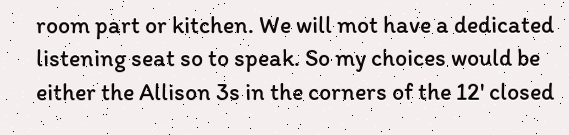room part or kitchen. We will mot have a dedicated listening seat so to speak. So my choices would be either the Allison 3s in the corners of the 12' closed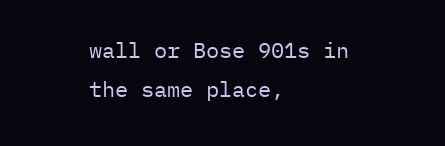wall or Bose 901s in the same place,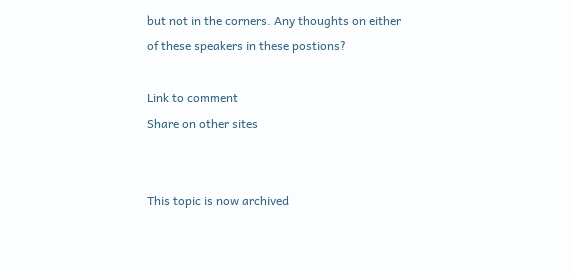but not in the corners. Any thoughts on either of these speakers in these postions?

Link to comment
Share on other sites


This topic is now archived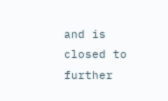and is closed to further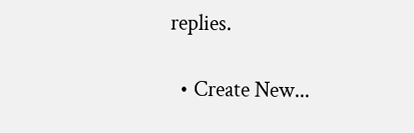replies.

  • Create New...